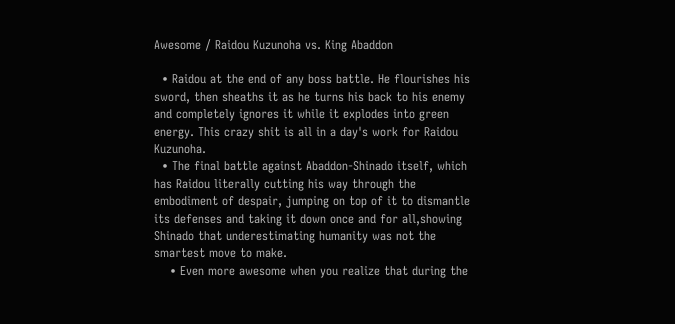Awesome / Raidou Kuzunoha vs. King Abaddon

  • Raidou at the end of any boss battle. He flourishes his sword, then sheaths it as he turns his back to his enemy and completely ignores it while it explodes into green energy. This crazy shit is all in a day's work for Raidou Kuzunoha.
  • The final battle against Abaddon-Shinado itself, which has Raidou literally cutting his way through the embodiment of despair, jumping on top of it to dismantle its defenses and taking it down once and for all,showing Shinado that underestimating humanity was not the smartest move to make.
    • Even more awesome when you realize that during the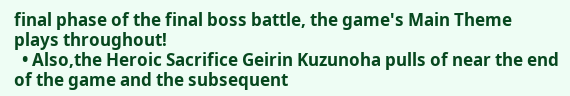final phase of the final boss battle, the game's Main Theme plays throughout!
  • Also,the Heroic Sacrifice Geirin Kuzunoha pulls of near the end of the game and the subsequent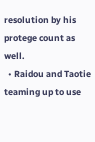resolution by his protege count as well.
  • Raidou and Taotie teaming up to use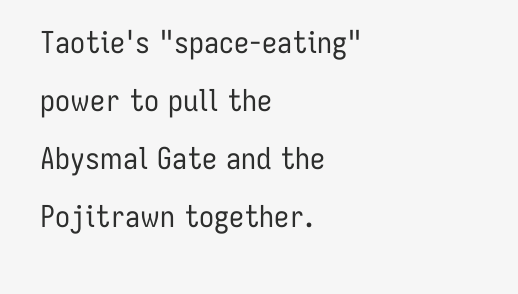Taotie's "space-eating" power to pull the Abysmal Gate and the Pojitrawn together.